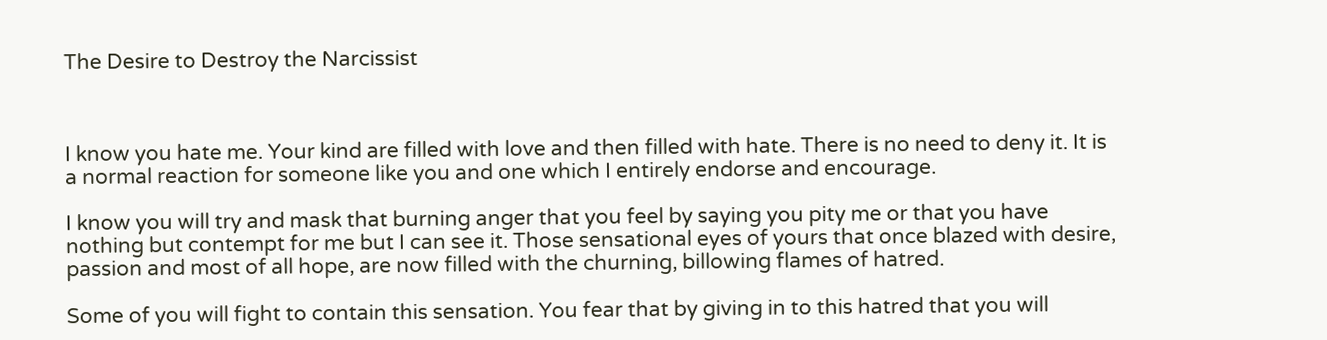The Desire to Destroy the Narcissist



I know you hate me. Your kind are filled with love and then filled with hate. There is no need to deny it. It is a normal reaction for someone like you and one which I entirely endorse and encourage.

I know you will try and mask that burning anger that you feel by saying you pity me or that you have nothing but contempt for me but I can see it. Those sensational eyes of yours that once blazed with desire, passion and most of all hope, are now filled with the churning, billowing flames of hatred.

Some of you will fight to contain this sensation. You fear that by giving in to this hatred that you will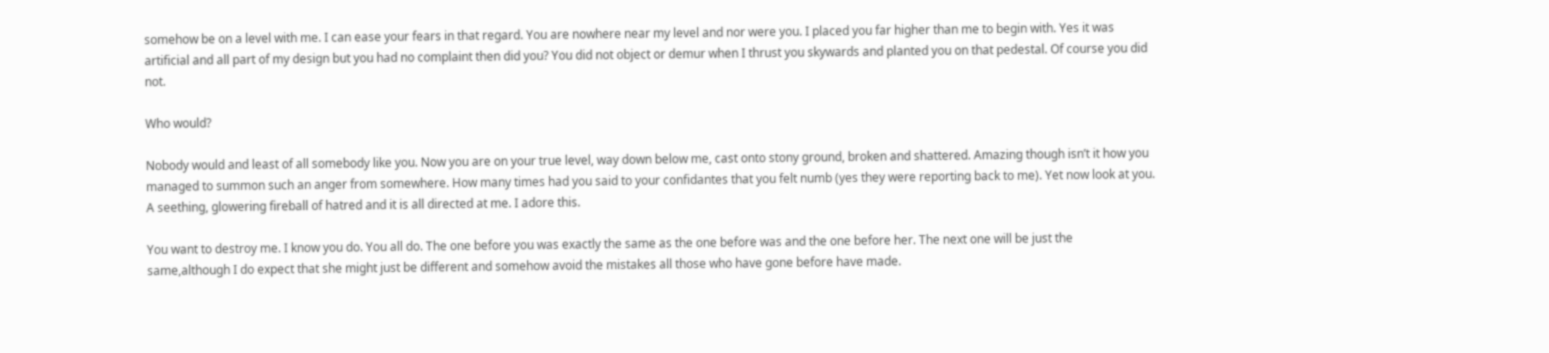somehow be on a level with me. I can ease your fears in that regard. You are nowhere near my level and nor were you. I placed you far higher than me to begin with. Yes it was artificial and all part of my design but you had no complaint then did you? You did not object or demur when I thrust you skywards and planted you on that pedestal. Of course you did not.

Who would?

Nobody would and least of all somebody like you. Now you are on your true level, way down below me, cast onto stony ground, broken and shattered. Amazing though isn’t it how you managed to summon such an anger from somewhere. How many times had you said to your confidantes that you felt numb (yes they were reporting back to me). Yet now look at you. A seething, glowering fireball of hatred and it is all directed at me. I adore this.

You want to destroy me. I know you do. You all do. The one before you was exactly the same as the one before was and the one before her. The next one will be just the same,although I do expect that she might just be different and somehow avoid the mistakes all those who have gone before have made.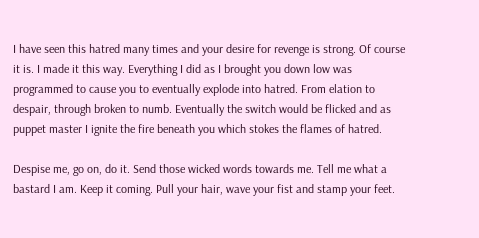I have seen this hatred many times and your desire for revenge is strong. Of course it is. I made it this way. Everything I did as I brought you down low was programmed to cause you to eventually explode into hatred. From elation to despair, through broken to numb. Eventually the switch would be flicked and as puppet master I ignite the fire beneath you which stokes the flames of hatred.

Despise me, go on, do it. Send those wicked words towards me. Tell me what a bastard I am. Keep it coming. Pull your hair, wave your fist and stamp your feet.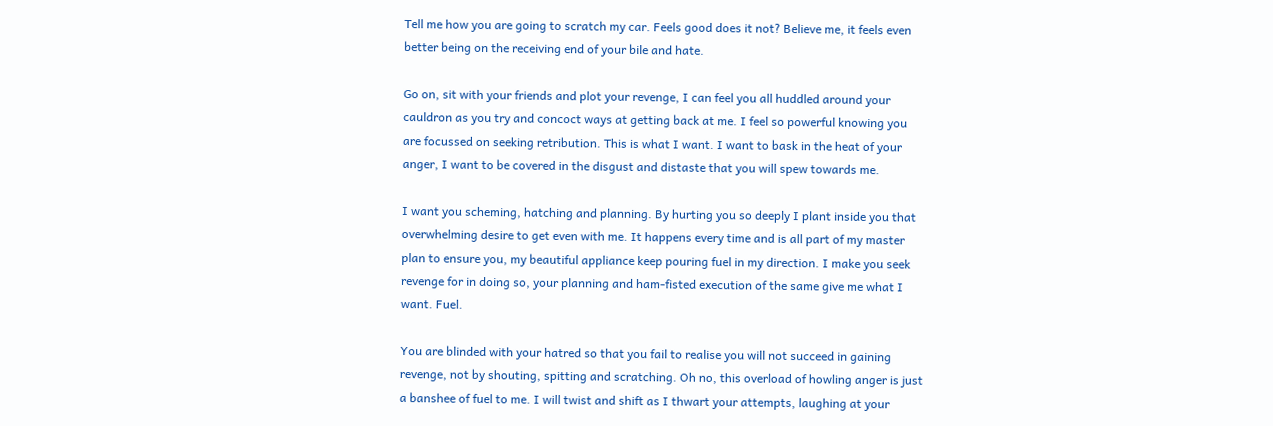Tell me how you are going to scratch my car. Feels good does it not? Believe me, it feels even better being on the receiving end of your bile and hate.

Go on, sit with your friends and plot your revenge, I can feel you all huddled around your cauldron as you try and concoct ways at getting back at me. I feel so powerful knowing you are focussed on seeking retribution. This is what I want. I want to bask in the heat of your anger, I want to be covered in the disgust and distaste that you will spew towards me.

I want you scheming, hatching and planning. By hurting you so deeply I plant inside you that overwhelming desire to get even with me. It happens every time and is all part of my master plan to ensure you, my beautiful appliance keep pouring fuel in my direction. I make you seek revenge for in doing so, your planning and ham-fisted execution of the same give me what I want. Fuel.

You are blinded with your hatred so that you fail to realise you will not succeed in gaining revenge, not by shouting, spitting and scratching. Oh no, this overload of howling anger is just a banshee of fuel to me. I will twist and shift as I thwart your attempts, laughing at your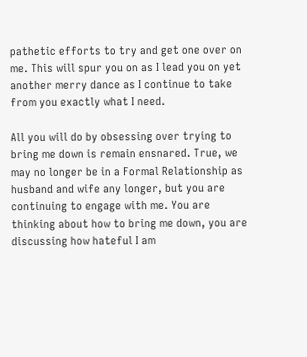pathetic efforts to try and get one over on me. This will spur you on as I lead you on yet another merry dance as I continue to take from you exactly what I need.

All you will do by obsessing over trying to bring me down is remain ensnared. True, we may no longer be in a Formal Relationship as husband and wife any longer, but you are continuing to engage with me. You are thinking about how to bring me down, you are discussing how hateful I am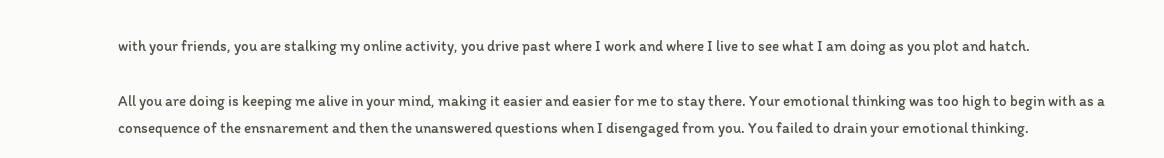with your friends, you are stalking my online activity, you drive past where I work and where I live to see what I am doing as you plot and hatch.

All you are doing is keeping me alive in your mind, making it easier and easier for me to stay there. Your emotional thinking was too high to begin with as a consequence of the ensnarement and then the unanswered questions when I disengaged from you. You failed to drain your emotional thinking.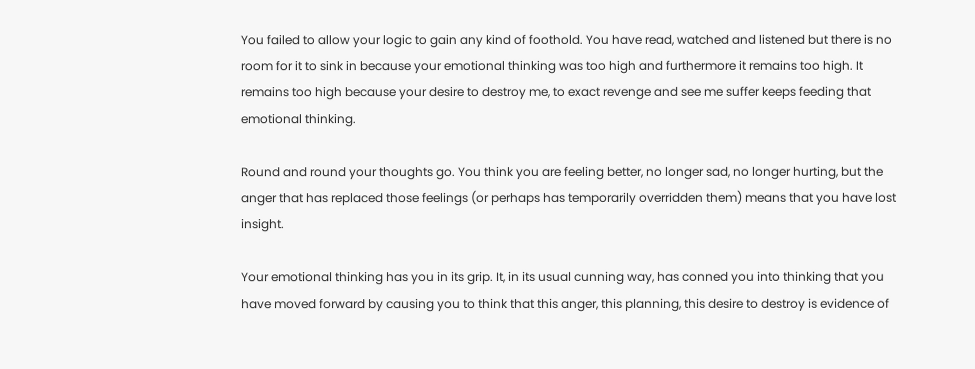You failed to allow your logic to gain any kind of foothold. You have read, watched and listened but there is no room for it to sink in because your emotional thinking was too high and furthermore it remains too high. It remains too high because your desire to destroy me, to exact revenge and see me suffer keeps feeding that emotional thinking.

Round and round your thoughts go. You think you are feeling better, no longer sad, no longer hurting, but the anger that has replaced those feelings (or perhaps has temporarily overridden them) means that you have lost insight.

Your emotional thinking has you in its grip. It, in its usual cunning way, has conned you into thinking that you have moved forward by causing you to think that this anger, this planning, this desire to destroy is evidence of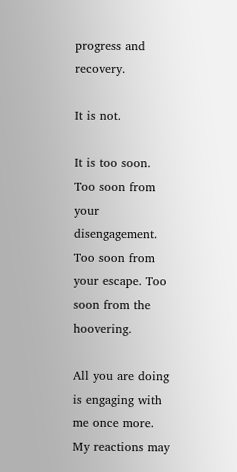progress and recovery.

It is not.

It is too soon. Too soon from your disengagement. Too soon from your escape. Too soon from the hoovering.

All you are doing is engaging with me once more. My reactions may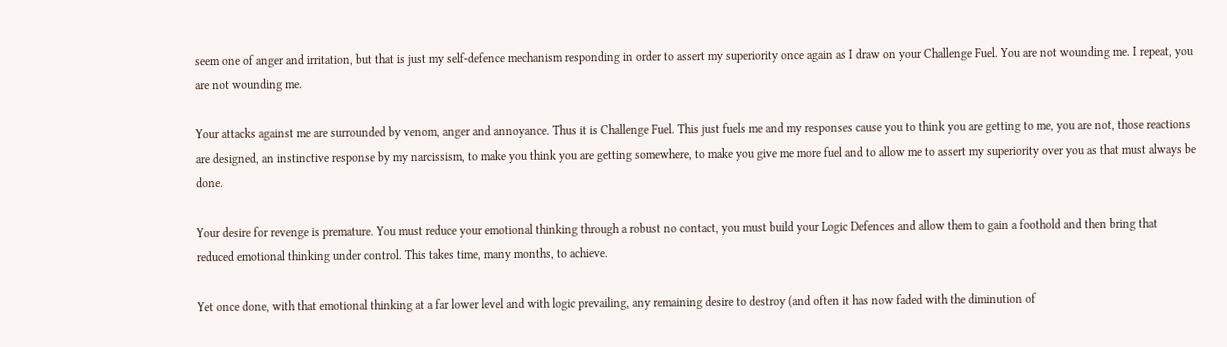seem one of anger and irritation, but that is just my self-defence mechanism responding in order to assert my superiority once again as I draw on your Challenge Fuel. You are not wounding me. I repeat, you are not wounding me.

Your attacks against me are surrounded by venom, anger and annoyance. Thus it is Challenge Fuel. This just fuels me and my responses cause you to think you are getting to me, you are not, those reactions are designed, an instinctive response by my narcissism, to make you think you are getting somewhere, to make you give me more fuel and to allow me to assert my superiority over you as that must always be done.

Your desire for revenge is premature. You must reduce your emotional thinking through a robust no contact, you must build your Logic Defences and allow them to gain a foothold and then bring that reduced emotional thinking under control. This takes time, many months, to achieve.

Yet once done, with that emotional thinking at a far lower level and with logic prevailing, any remaining desire to destroy (and often it has now faded with the diminution of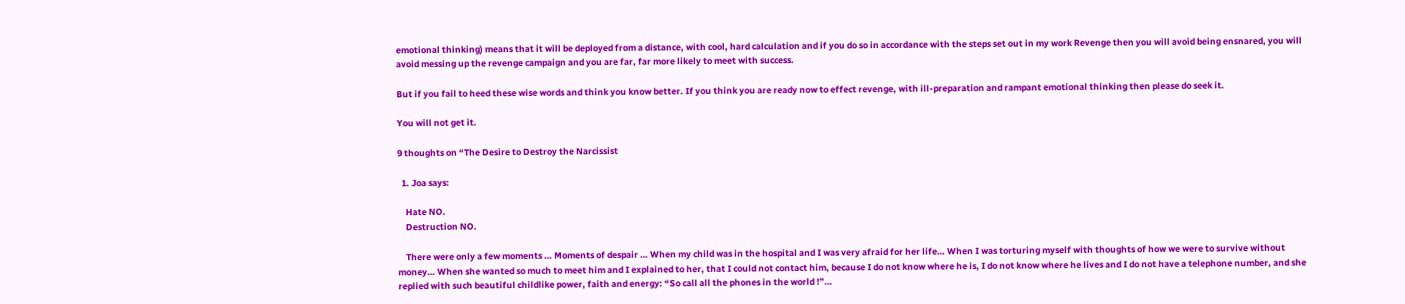emotional thinking) means that it will be deployed from a distance, with cool, hard calculation and if you do so in accordance with the steps set out in my work Revenge then you will avoid being ensnared, you will avoid messing up the revenge campaign and you are far, far more likely to meet with success.

But if you fail to heed these wise words and think you know better. If you think you are ready now to effect revenge, with ill-preparation and rampant emotional thinking then please do seek it.

You will not get it.

9 thoughts on “The Desire to Destroy the Narcissist

  1. Joa says:

    Hate NO.
    Destruction NO.

    There were only a few moments … Moments of despair … When my child was in the hospital and I was very afraid for her life… When I was torturing myself with thoughts of how we were to survive without money… When she wanted so much to meet him and I explained to her, that I could not contact him, because I do not know where he is, I do not know where he lives and I do not have a telephone number, and she replied with such beautiful childlike power, faith and energy: “So call all the phones in the world !”…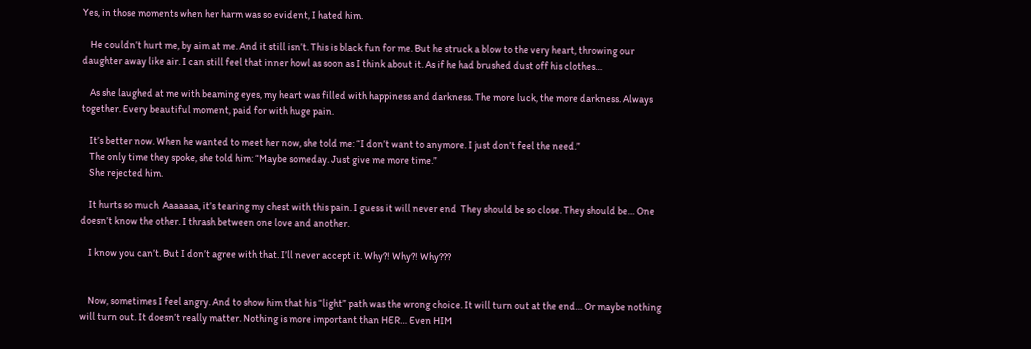Yes, in those moments when her harm was so evident, I hated him.

    He couldn’t hurt me, by aim at me. And it still isn’t. This is black fun for me. But he struck a blow to the very heart, throwing our daughter away like air. I can still feel that inner howl as soon as I think about it. As if he had brushed dust off his clothes…

    As she laughed at me with beaming eyes, my heart was filled with happiness and darkness. The more luck, the more darkness. Always together. Every beautiful moment, paid for with huge pain.

    It’s better now. When he wanted to meet her now, she told me: “I don’t want to anymore. I just don’t feel the need.”
    The only time they spoke, she told him: “Maybe someday. Just give me more time.”
    She rejected him.

    It hurts so much  Aaaaaaa, it’s tearing my chest with this pain. I guess it will never end  They should be so close. They should be… One doesn’t know the other. I thrash between one love and another.

    I know you can’t. But I don’t agree with that. I’ll never accept it. Why?! Why?! Why???


    Now, sometimes I feel angry. And to show him that his “light” path was the wrong choice. It will turn out at the end… Or maybe nothing will turn out. It doesn’t really matter. Nothing is more important than HER… Even HIM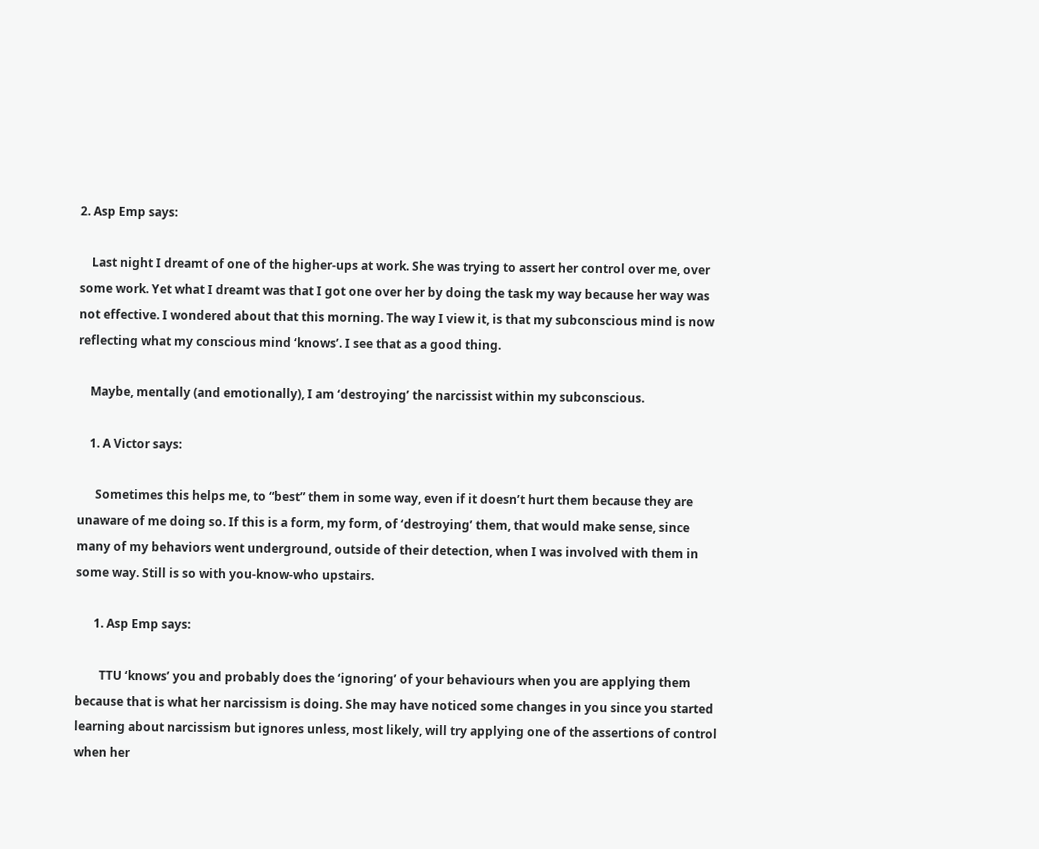2. Asp Emp says:

    Last night I dreamt of one of the higher-ups at work. She was trying to assert her control over me, over some work. Yet what I dreamt was that I got one over her by doing the task my way because her way was not effective. I wondered about that this morning. The way I view it, is that my subconscious mind is now reflecting what my conscious mind ‘knows’. I see that as a good thing.

    Maybe, mentally (and emotionally), I am ‘destroying’ the narcissist within my subconscious.

    1. A Victor says:

      Sometimes this helps me, to “best” them in some way, even if it doesn’t hurt them because they are unaware of me doing so. If this is a form, my form, of ‘destroying’ them, that would make sense, since many of my behaviors went underground, outside of their detection, when I was involved with them in some way. Still is so with you-know-who upstairs.

      1. Asp Emp says:

        TTU ‘knows’ you and probably does the ‘ignoring’ of your behaviours when you are applying them because that is what her narcissism is doing. She may have noticed some changes in you since you started learning about narcissism but ignores unless, most likely, will try applying one of the assertions of control when her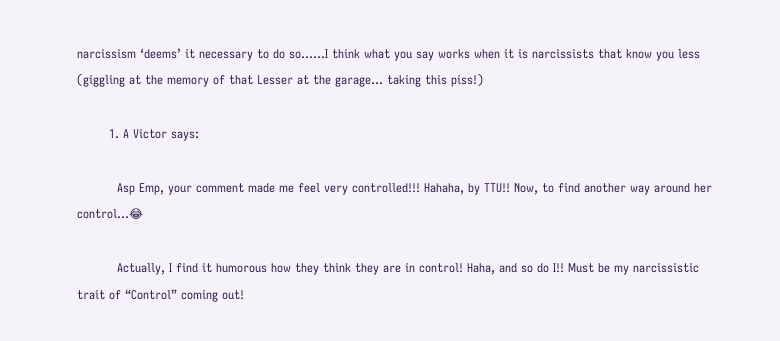narcissism ‘deems’ it necessary to do so……I think what you say works when it is narcissists that know you less (giggling at the memory of that Lesser at the garage… taking this piss!)

        1. A Victor says:

          Asp Emp, your comment made me feel very controlled!!! Hahaha, by TTU!! Now, to find another way around her control…😂

          Actually, I find it humorous how they think they are in control! Haha, and so do I!! Must be my narcissistic trait of “Control” coming out!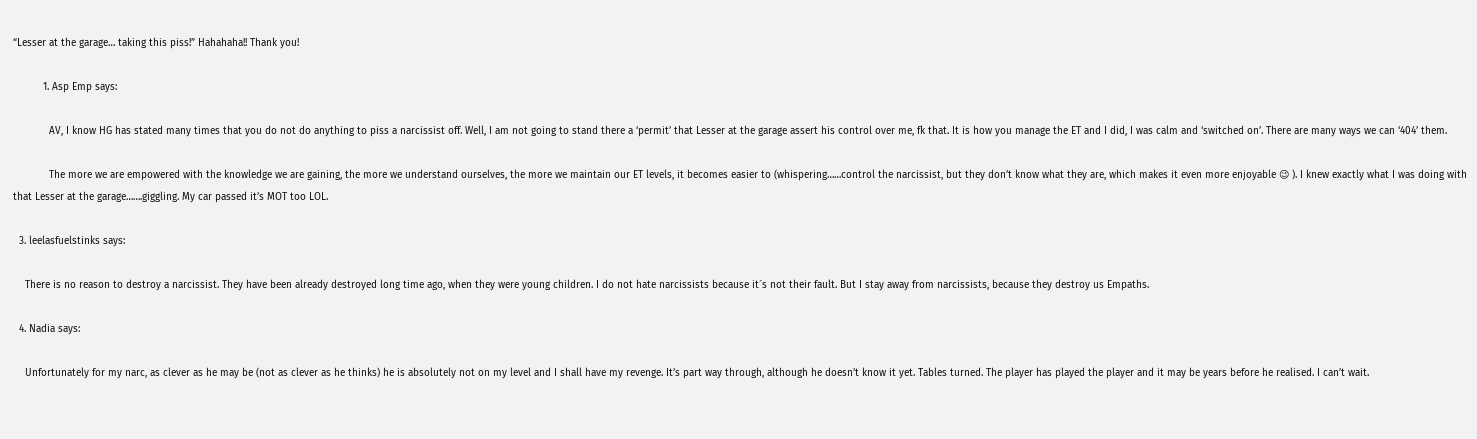“Lesser at the garage… taking this piss!” Hahahaha!! Thank you!

          1. Asp Emp says:

            AV, I know HG has stated many times that you do not do anything to piss a narcissist off. Well, I am not going to stand there a ‘permit’ that Lesser at the garage assert his control over me, fk that. It is how you manage the ET and I did, I was calm and ‘switched on’. There are many ways we can ‘404’ them.

            The more we are empowered with the knowledge we are gaining, the more we understand ourselves, the more we maintain our ET levels, it becomes easier to (whispering……control the narcissist, but they don’t know what they are, which makes it even more enjoyable 😉 ). I knew exactly what I was doing with that Lesser at the garage…….giggling. My car passed it’s MOT too LOL.

  3. leelasfuelstinks says:

    There is no reason to destroy a narcissist. They have been already destroyed long time ago, when they were young children. I do not hate narcissists because it´s not their fault. But I stay away from narcissists, because they destroy us Empaths.

  4. Nadia says:

    Unfortunately for my narc, as clever as he may be (not as clever as he thinks) he is absolutely not on my level and I shall have my revenge. It’s part way through, although he doesn’t know it yet. Tables turned. The player has played the player and it may be years before he realised. I can’t wait.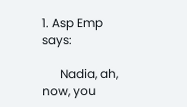1. Asp Emp says:

      Nadia, ah, now, you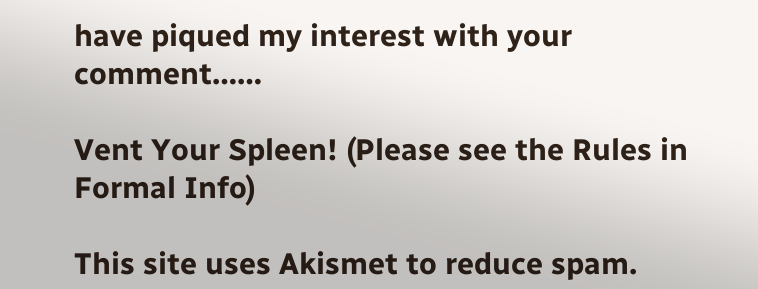have piqued my interest with your comment……

Vent Your Spleen! (Please see the Rules in Formal Info)

This site uses Akismet to reduce spam.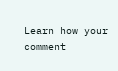Learn how your comment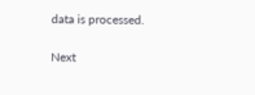data is processed.

Next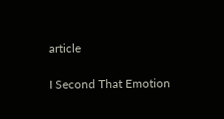article

I Second That Emotion